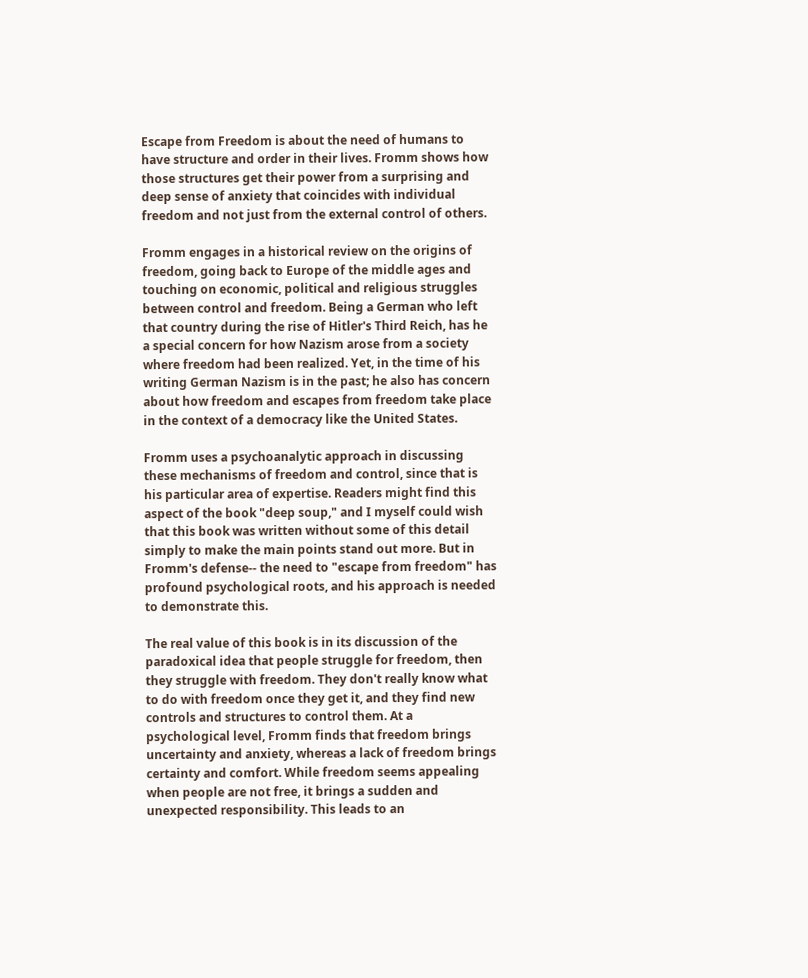Escape from Freedom is about the need of humans to have structure and order in their lives. Fromm shows how those structures get their power from a surprising and deep sense of anxiety that coincides with individual freedom and not just from the external control of others.

Fromm engages in a historical review on the origins of freedom, going back to Europe of the middle ages and touching on economic, political and religious struggles between control and freedom. Being a German who left that country during the rise of Hitler's Third Reich, has he a special concern for how Nazism arose from a society where freedom had been realized. Yet, in the time of his writing German Nazism is in the past; he also has concern about how freedom and escapes from freedom take place in the context of a democracy like the United States.

Fromm uses a psychoanalytic approach in discussing these mechanisms of freedom and control, since that is his particular area of expertise. Readers might find this aspect of the book "deep soup," and I myself could wish that this book was written without some of this detail simply to make the main points stand out more. But in Fromm's defense-- the need to "escape from freedom" has profound psychological roots, and his approach is needed to demonstrate this.

The real value of this book is in its discussion of the paradoxical idea that people struggle for freedom, then they struggle with freedom. They don't really know what to do with freedom once they get it, and they find new controls and structures to control them. At a psychological level, Fromm finds that freedom brings uncertainty and anxiety, whereas a lack of freedom brings certainty and comfort. While freedom seems appealing when people are not free, it brings a sudden and unexpected responsibility. This leads to an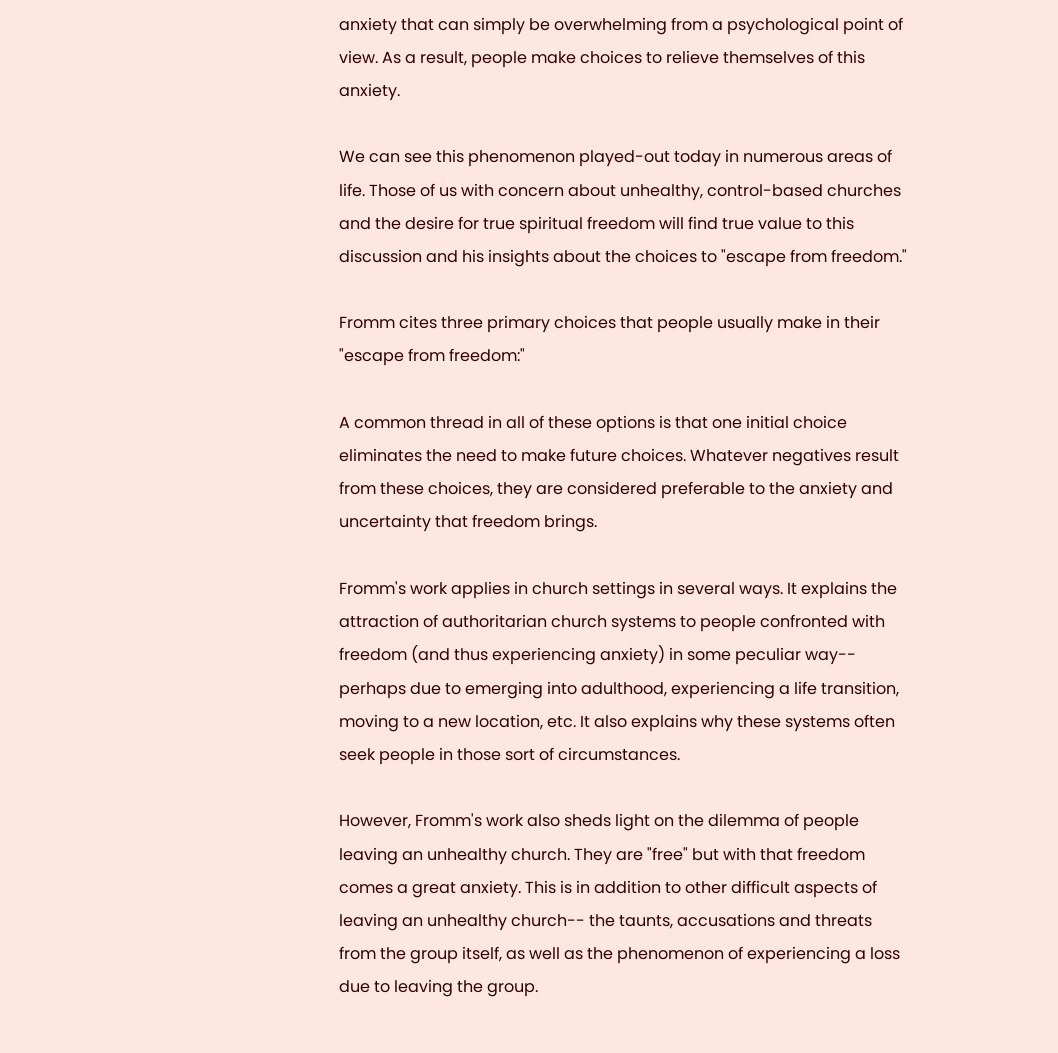anxiety that can simply be overwhelming from a psychological point of view. As a result, people make choices to relieve themselves of this anxiety.

We can see this phenomenon played-out today in numerous areas of life. Those of us with concern about unhealthy, control-based churches and the desire for true spiritual freedom will find true value to this discussion and his insights about the choices to "escape from freedom."

Fromm cites three primary choices that people usually make in their "escape from freedom:"

A common thread in all of these options is that one initial choice eliminates the need to make future choices. Whatever negatives result from these choices, they are considered preferable to the anxiety and uncertainty that freedom brings.

Fromm's work applies in church settings in several ways. It explains the attraction of authoritarian church systems to people confronted with freedom (and thus experiencing anxiety) in some peculiar way-- perhaps due to emerging into adulthood, experiencing a life transition, moving to a new location, etc. It also explains why these systems often seek people in those sort of circumstances.

However, Fromm's work also sheds light on the dilemma of people leaving an unhealthy church. They are "free" but with that freedom comes a great anxiety. This is in addition to other difficult aspects of leaving an unhealthy church-- the taunts, accusations and threats from the group itself, as well as the phenomenon of experiencing a loss due to leaving the group.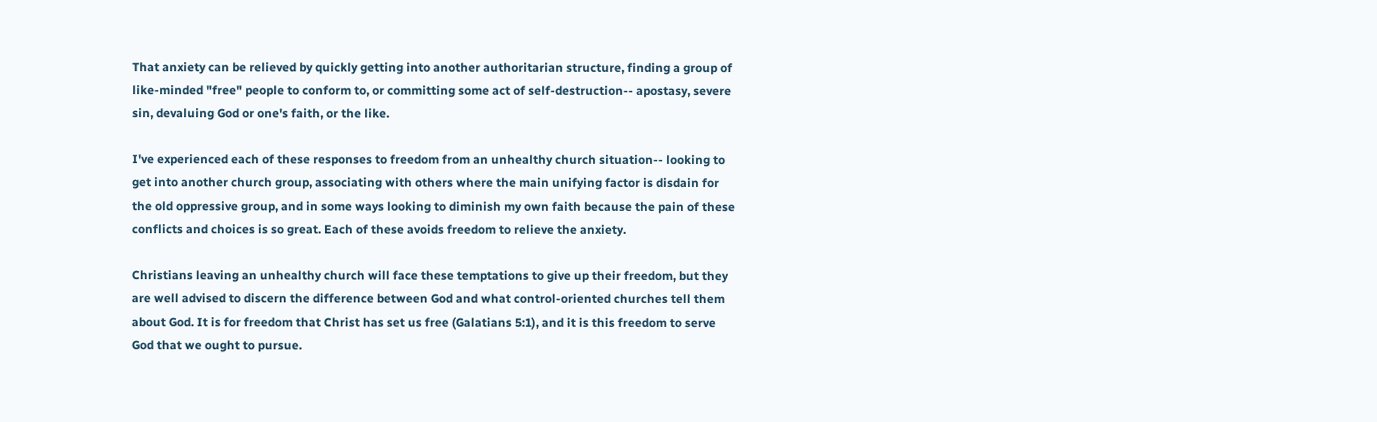That anxiety can be relieved by quickly getting into another authoritarian structure, finding a group of like-minded "free" people to conform to, or committing some act of self-destruction-- apostasy, severe sin, devaluing God or one's faith, or the like.

I've experienced each of these responses to freedom from an unhealthy church situation-- looking to get into another church group, associating with others where the main unifying factor is disdain for the old oppressive group, and in some ways looking to diminish my own faith because the pain of these conflicts and choices is so great. Each of these avoids freedom to relieve the anxiety.

Christians leaving an unhealthy church will face these temptations to give up their freedom, but they are well advised to discern the difference between God and what control-oriented churches tell them about God. It is for freedom that Christ has set us free (Galatians 5:1), and it is this freedom to serve God that we ought to pursue.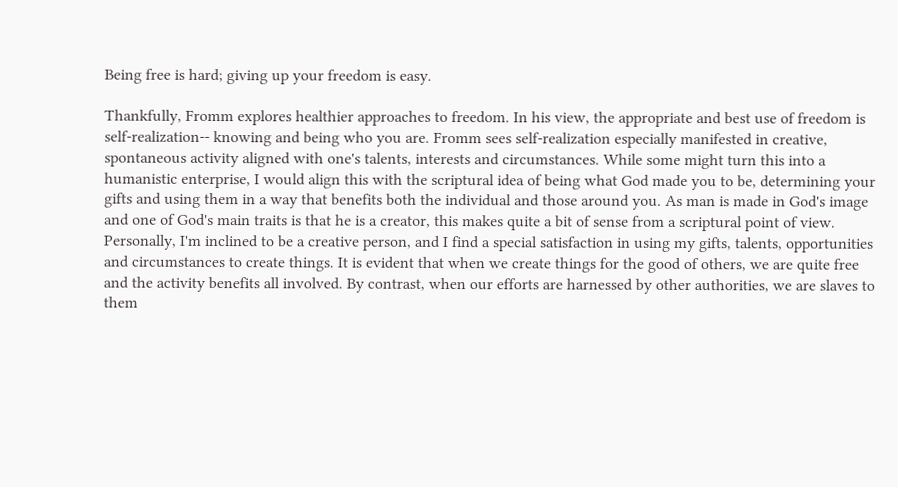Being free is hard; giving up your freedom is easy.

Thankfully, Fromm explores healthier approaches to freedom. In his view, the appropriate and best use of freedom is self-realization-- knowing and being who you are. Fromm sees self-realization especially manifested in creative, spontaneous activity aligned with one's talents, interests and circumstances. While some might turn this into a humanistic enterprise, I would align this with the scriptural idea of being what God made you to be, determining your gifts and using them in a way that benefits both the individual and those around you. As man is made in God's image and one of God's main traits is that he is a creator, this makes quite a bit of sense from a scriptural point of view. Personally, I'm inclined to be a creative person, and I find a special satisfaction in using my gifts, talents, opportunities and circumstances to create things. It is evident that when we create things for the good of others, we are quite free and the activity benefits all involved. By contrast, when our efforts are harnessed by other authorities, we are slaves to them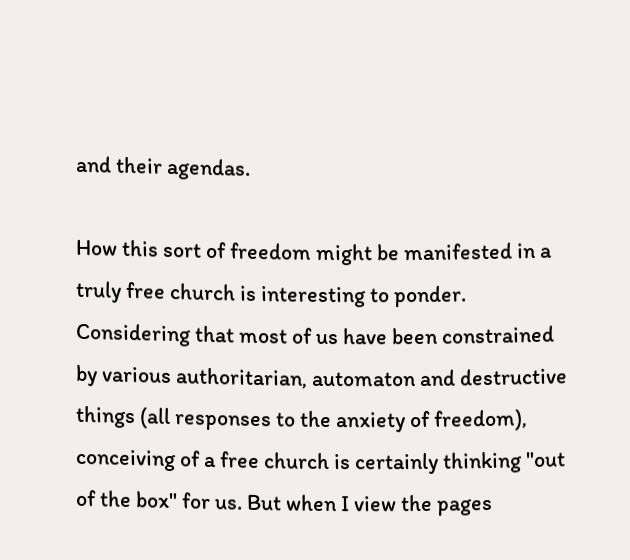and their agendas.

How this sort of freedom might be manifested in a truly free church is interesting to ponder. Considering that most of us have been constrained by various authoritarian, automaton and destructive things (all responses to the anxiety of freedom), conceiving of a free church is certainly thinking "out of the box" for us. But when I view the pages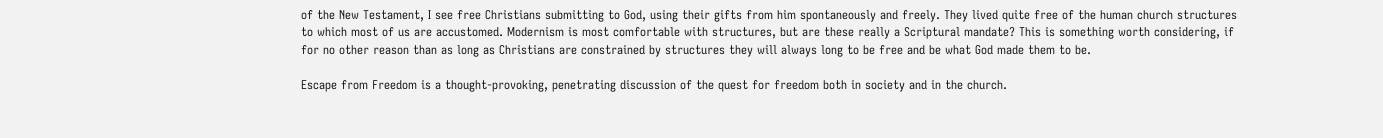of the New Testament, I see free Christians submitting to God, using their gifts from him spontaneously and freely. They lived quite free of the human church structures to which most of us are accustomed. Modernism is most comfortable with structures, but are these really a Scriptural mandate? This is something worth considering, if for no other reason than as long as Christians are constrained by structures they will always long to be free and be what God made them to be.

Escape from Freedom is a thought-provoking, penetrating discussion of the quest for freedom both in society and in the church.